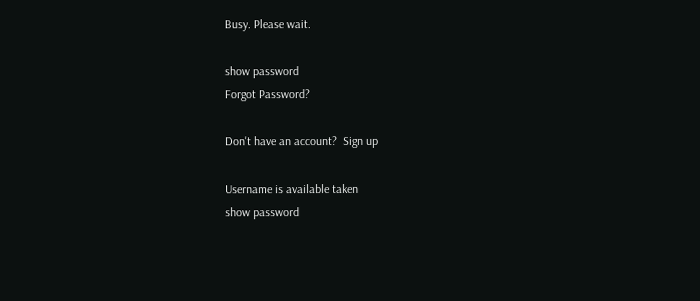Busy. Please wait.

show password
Forgot Password?

Don't have an account?  Sign up

Username is available taken
show password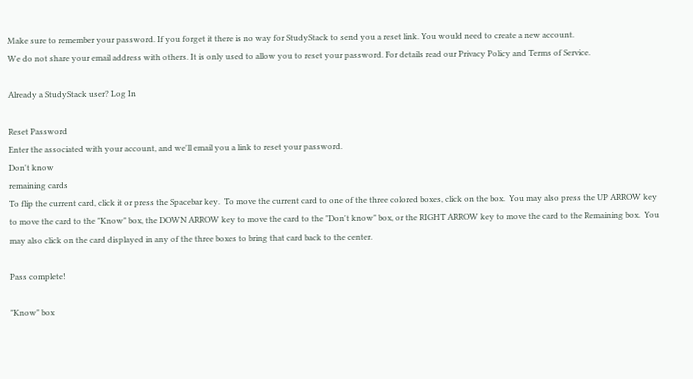Make sure to remember your password. If you forget it there is no way for StudyStack to send you a reset link. You would need to create a new account.
We do not share your email address with others. It is only used to allow you to reset your password. For details read our Privacy Policy and Terms of Service.

Already a StudyStack user? Log In

Reset Password
Enter the associated with your account, and we'll email you a link to reset your password.
Don't know
remaining cards
To flip the current card, click it or press the Spacebar key.  To move the current card to one of the three colored boxes, click on the box.  You may also press the UP ARROW key to move the card to the "Know" box, the DOWN ARROW key to move the card to the "Don't know" box, or the RIGHT ARROW key to move the card to the Remaining box.  You may also click on the card displayed in any of the three boxes to bring that card back to the center.

Pass complete!

"Know" box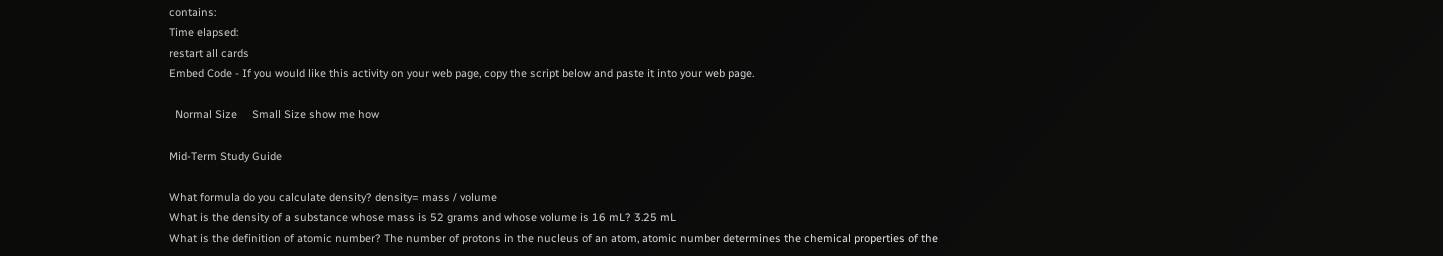contains:
Time elapsed:
restart all cards
Embed Code - If you would like this activity on your web page, copy the script below and paste it into your web page.

  Normal Size     Small Size show me how

Mid-Term Study Guide

What formula do you calculate density? density= mass / volume
What is the density of a substance whose mass is 52 grams and whose volume is 16 mL? 3.25 mL
What is the definition of atomic number? The number of protons in the nucleus of an atom, atomic number determines the chemical properties of the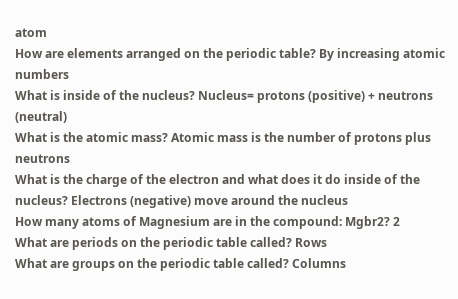atom
How are elements arranged on the periodic table? By increasing atomic numbers
What is inside of the nucleus? Nucleus= protons (positive) + neutrons (neutral)
What is the atomic mass? Atomic mass is the number of protons plus neutrons
What is the charge of the electron and what does it do inside of the nucleus? Electrons (negative) move around the nucleus
How many atoms of Magnesium are in the compound: Mgbr2? 2
What are periods on the periodic table called? Rows
What are groups on the periodic table called? Columns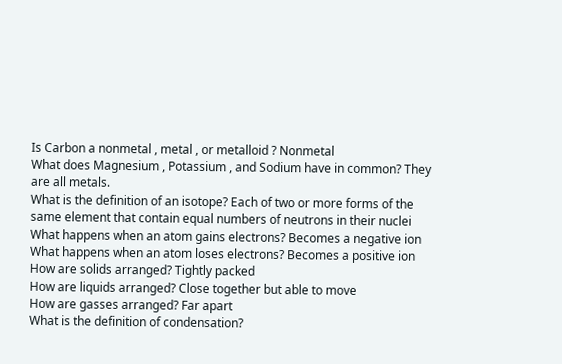Is Carbon a nonmetal , metal , or metalloid ? Nonmetal
What does Magnesium , Potassium , and Sodium have in common? They are all metals.
What is the definition of an isotope? Each of two or more forms of the same element that contain equal numbers of neutrons in their nuclei
What happens when an atom gains electrons? Becomes a negative ion
What happens when an atom loses electrons? Becomes a positive ion
How are solids arranged? Tightly packed
How are liquids arranged? Close together but able to move
How are gasses arranged? Far apart
What is the definition of condensation?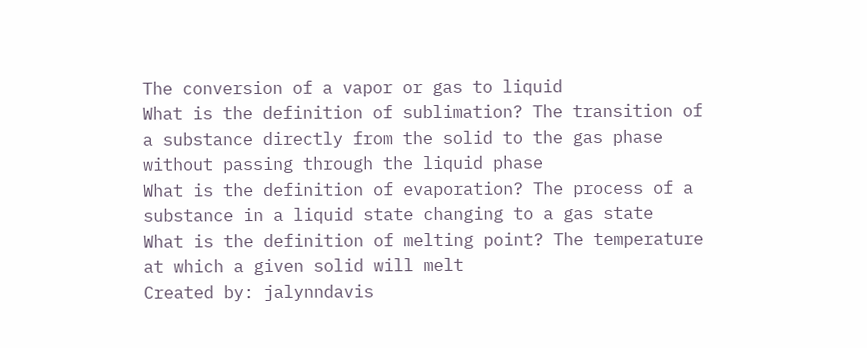The conversion of a vapor or gas to liquid
What is the definition of sublimation? The transition of a substance directly from the solid to the gas phase without passing through the liquid phase
What is the definition of evaporation? The process of a substance in a liquid state changing to a gas state
What is the definition of melting point? The temperature at which a given solid will melt
Created by: jalynndavis